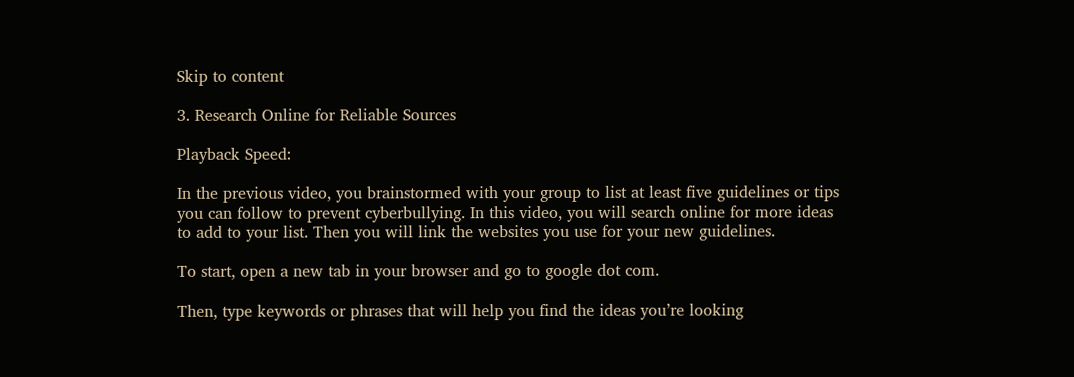Skip to content

3. Research Online for Reliable Sources

Playback Speed:

In the previous video, you brainstormed with your group to list at least five guidelines or tips you can follow to prevent cyberbullying. In this video, you will search online for more ideas to add to your list. Then you will link the websites you use for your new guidelines.

To start, open a new tab in your browser and go to google dot com.

Then, type keywords or phrases that will help you find the ideas you’re looking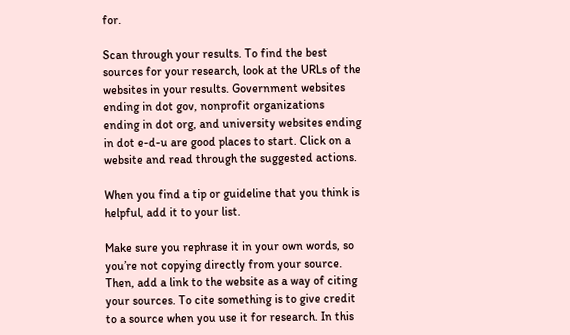for.

Scan through your results. To find the best sources for your research, look at the URLs of the websites in your results. Government websites ending in dot gov, nonprofit organizations ending in dot org, and university websites ending in dot e-d-u are good places to start. Click on a website and read through the suggested actions.

When you find a tip or guideline that you think is helpful, add it to your list.

Make sure you rephrase it in your own words, so you’re not copying directly from your source. Then, add a link to the website as a way of citing your sources. To cite something is to give credit to a source when you use it for research. In this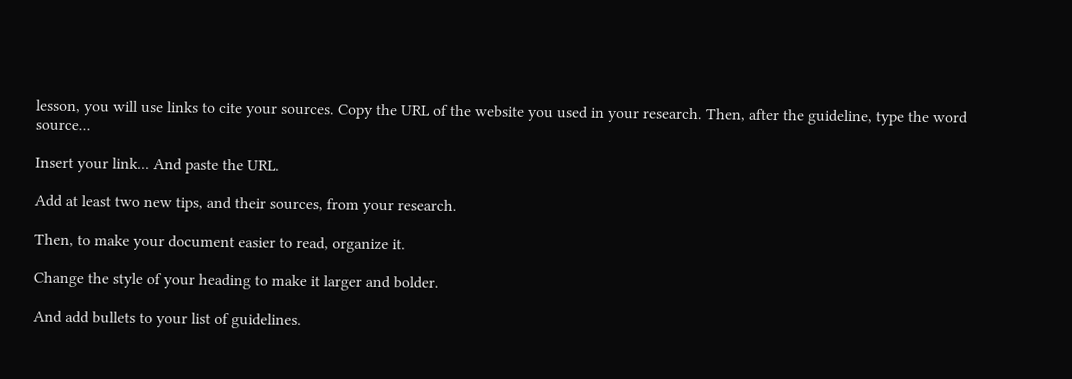lesson, you will use links to cite your sources. Copy the URL of the website you used in your research. Then, after the guideline, type the word source...

Insert your link... And paste the URL.

Add at least two new tips, and their sources, from your research.

Then, to make your document easier to read, organize it.

Change the style of your heading to make it larger and bolder.

And add bullets to your list of guidelines.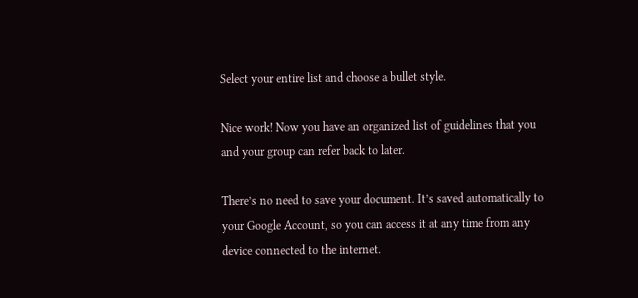Select your entire list and choose a bullet style.

Nice work! Now you have an organized list of guidelines that you and your group can refer back to later.

There’s no need to save your document. It’s saved automatically to your Google Account, so you can access it at any time from any device connected to the internet.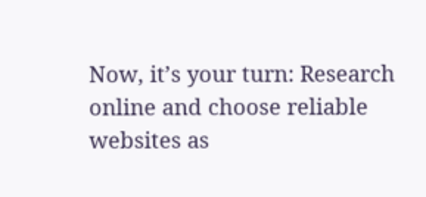Now, it’s your turn: Research online and choose reliable websites as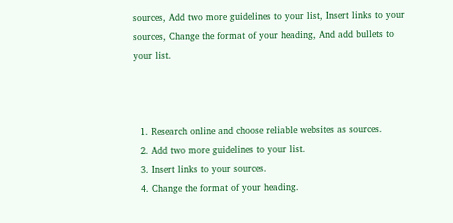sources, Add two more guidelines to your list, Insert links to your sources, Change the format of your heading, And add bullets to your list.



  1. Research online and choose reliable websites as sources.
  2. Add two more guidelines to your list.
  3. Insert links to your sources.
  4. Change the format of your heading.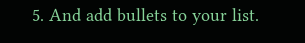5. And add bullets to your list.